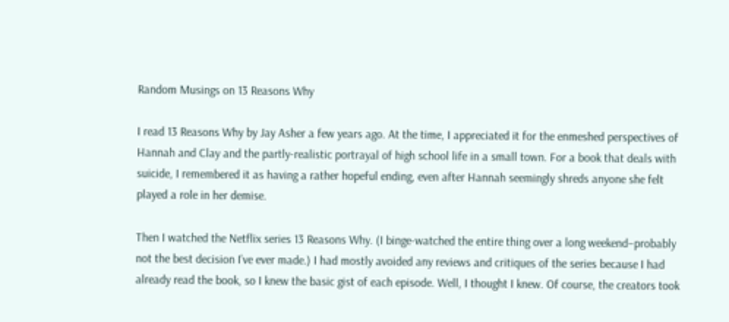Random Musings on 13 Reasons Why

I read 13 Reasons Why by Jay Asher a few years ago. At the time, I appreciated it for the enmeshed perspectives of Hannah and Clay and the partly-realistic portrayal of high school life in a small town. For a book that deals with suicide, I remembered it as having a rather hopeful ending, even after Hannah seemingly shreds anyone she felt played a role in her demise.

Then I watched the Netflix series 13 Reasons Why. (I binge-watched the entire thing over a long weekend–probably not the best decision I’ve ever made.) I had mostly avoided any reviews and critiques of the series because I had already read the book, so I knew the basic gist of each episode. Well, I thought I knew. Of course, the creators took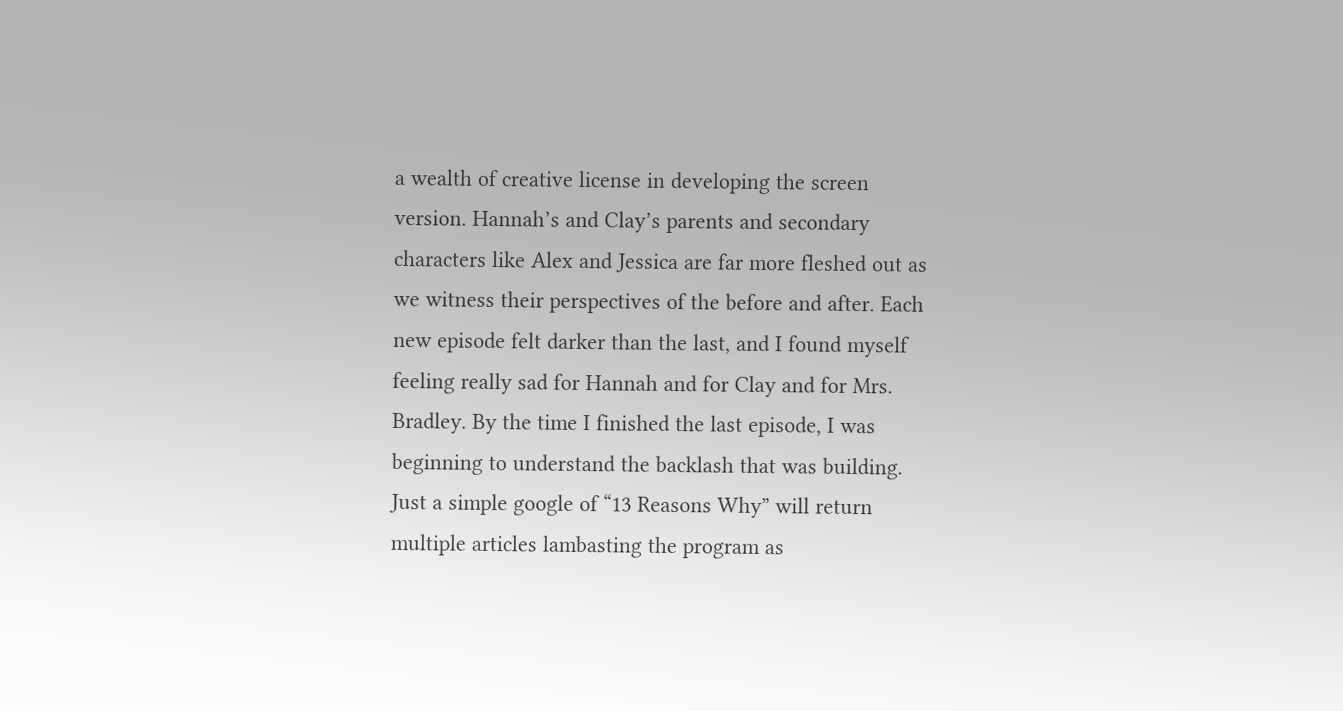a wealth of creative license in developing the screen version. Hannah’s and Clay’s parents and secondary characters like Alex and Jessica are far more fleshed out as we witness their perspectives of the before and after. Each new episode felt darker than the last, and I found myself feeling really sad for Hannah and for Clay and for Mrs. Bradley. By the time I finished the last episode, I was beginning to understand the backlash that was building. Just a simple google of “13 Reasons Why” will return multiple articles lambasting the program as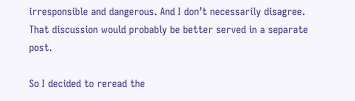irresponsible and dangerous. And I don’t necessarily disagree. That discussion would probably be better served in a separate post.

So I decided to reread the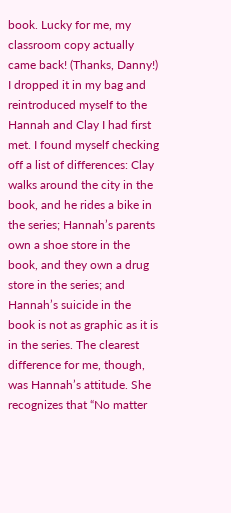book. Lucky for me, my classroom copy actually came back! (Thanks, Danny!) I dropped it in my bag and reintroduced myself to the Hannah and Clay I had first met. I found myself checking off a list of differences: Clay walks around the city in the book, and he rides a bike in the series; Hannah’s parents own a shoe store in the book, and they own a drug store in the series; and Hannah’s suicide in the book is not as graphic as it is in the series. The clearest difference for me, though, was Hannah’s attitude. She recognizes that “No matter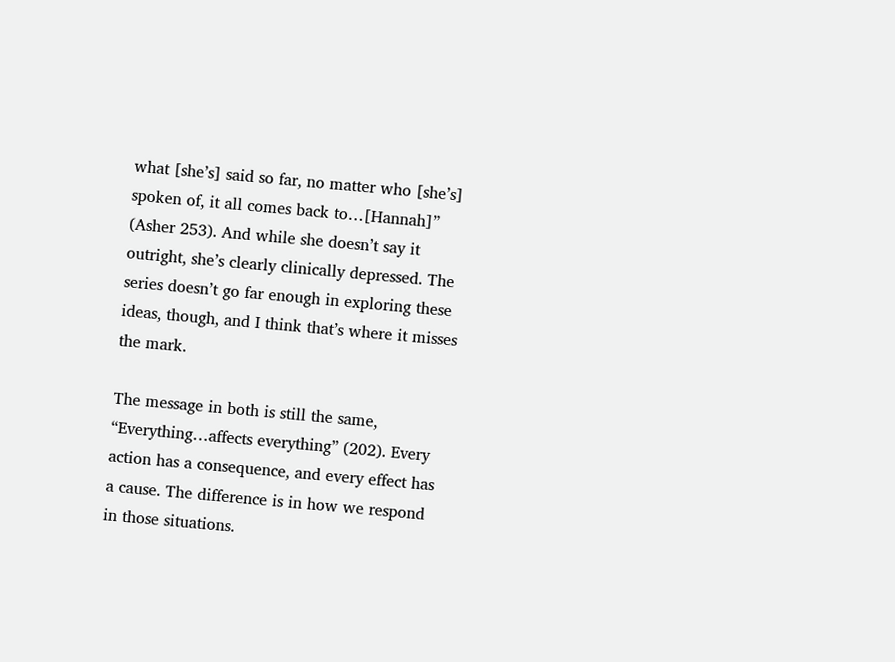what [she’s] said so far, no matter who [she’s] spoken of, it all comes back to…[Hannah]” (Asher 253). And while she doesn’t say it outright, she’s clearly clinically depressed. The series doesn’t go far enough in exploring these ideas, though, and I think that’s where it misses the mark.

The message in both is still the same, “Everything…affects everything” (202). Every action has a consequence, and every effect has a cause. The difference is in how we respond in those situations.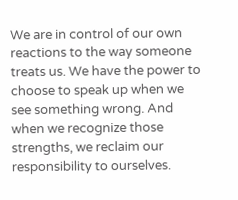We are in control of our own reactions to the way someone treats us. We have the power to choose to speak up when we see something wrong. And when we recognize those strengths, we reclaim our responsibility to ourselves.